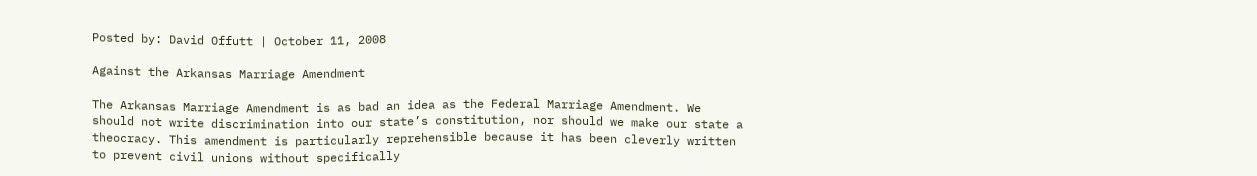Posted by: David Offutt | October 11, 2008

Against the Arkansas Marriage Amendment

The Arkansas Marriage Amendment is as bad an idea as the Federal Marriage Amendment. We should not write discrimination into our state’s constitution, nor should we make our state a theocracy. This amendment is particularly reprehensible because it has been cleverly written to prevent civil unions without specifically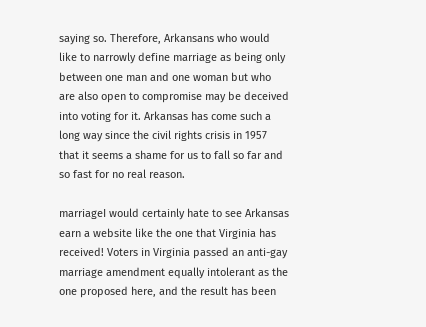saying so. Therefore, Arkansans who would like to narrowly define marriage as being only between one man and one woman but who are also open to compromise may be deceived into voting for it. Arkansas has come such a long way since the civil rights crisis in 1957 that it seems a shame for us to fall so far and so fast for no real reason.

marriageI would certainly hate to see Arkansas earn a website like the one that Virginia has received! Voters in Virginia passed an anti-gay marriage amendment equally intolerant as the one proposed here, and the result has been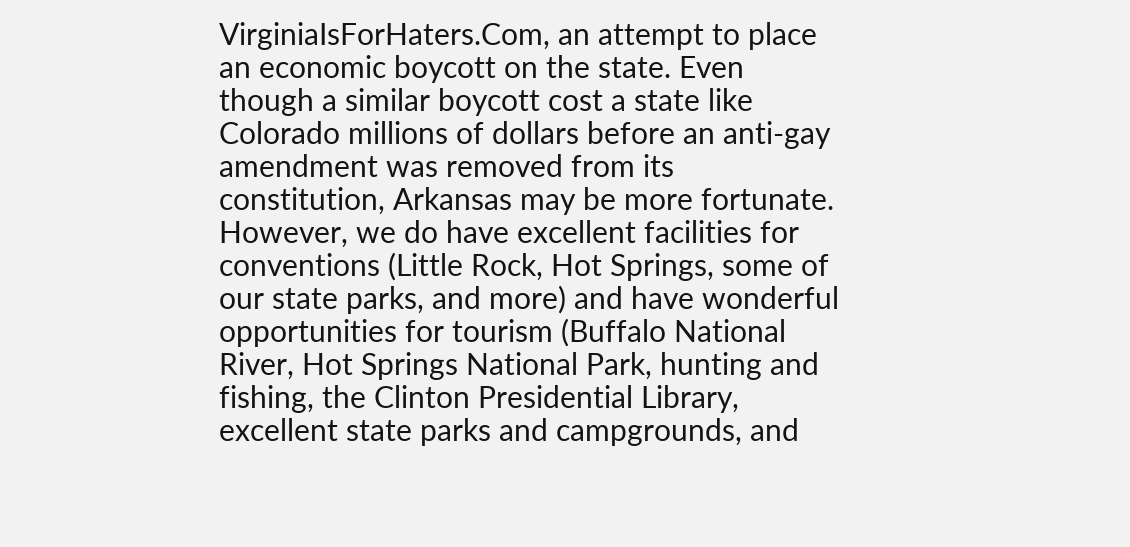VirginiaIsForHaters.Com, an attempt to place an economic boycott on the state. Even though a similar boycott cost a state like Colorado millions of dollars before an anti-gay amendment was removed from its constitution, Arkansas may be more fortunate. However, we do have excellent facilities for conventions (Little Rock, Hot Springs, some of our state parks, and more) and have wonderful opportunities for tourism (Buffalo National River, Hot Springs National Park, hunting and fishing, the Clinton Presidential Library, excellent state parks and campgrounds, and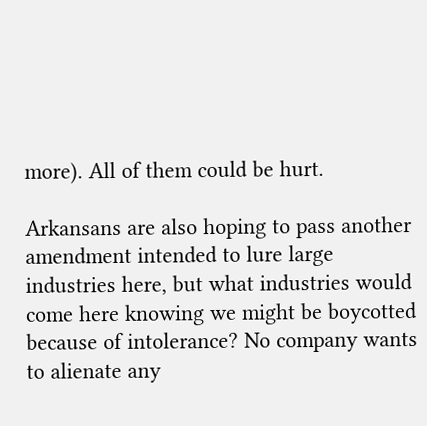more). All of them could be hurt.

Arkansans are also hoping to pass another amendment intended to lure large industries here, but what industries would come here knowing we might be boycotted because of intolerance? No company wants to alienate any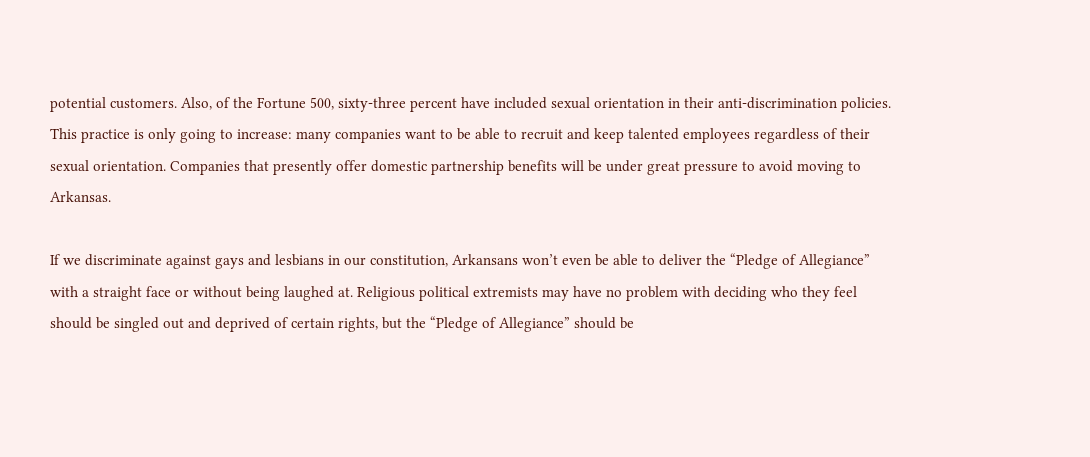potential customers. Also, of the Fortune 500, sixty-three percent have included sexual orientation in their anti-discrimination policies. This practice is only going to increase: many companies want to be able to recruit and keep talented employees regardless of their sexual orientation. Companies that presently offer domestic partnership benefits will be under great pressure to avoid moving to Arkansas.

If we discriminate against gays and lesbians in our constitution, Arkansans won’t even be able to deliver the “Pledge of Allegiance” with a straight face or without being laughed at. Religious political extremists may have no problem with deciding who they feel should be singled out and deprived of certain rights, but the “Pledge of Allegiance” should be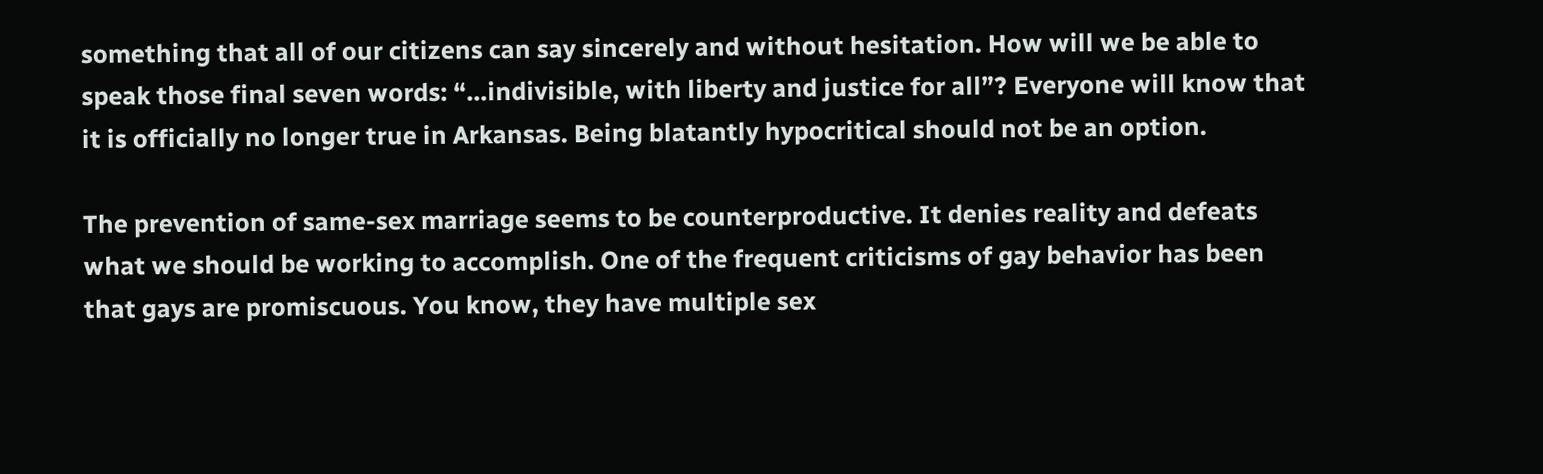something that all of our citizens can say sincerely and without hesitation. How will we be able to speak those final seven words: “…indivisible, with liberty and justice for all”? Everyone will know that it is officially no longer true in Arkansas. Being blatantly hypocritical should not be an option.

The prevention of same-sex marriage seems to be counterproductive. It denies reality and defeats what we should be working to accomplish. One of the frequent criticisms of gay behavior has been that gays are promiscuous. You know, they have multiple sex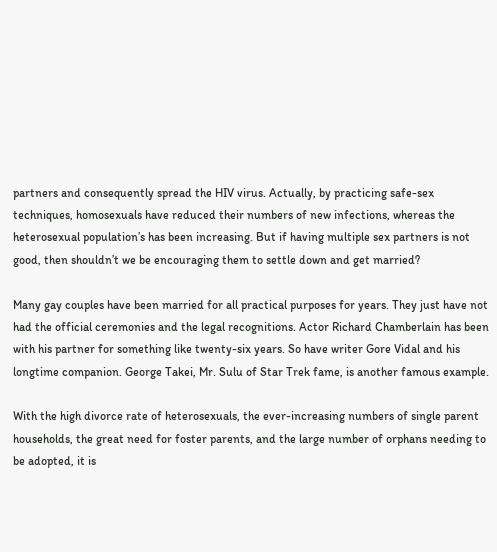partners and consequently spread the HIV virus. Actually, by practicing safe-sex techniques, homosexuals have reduced their numbers of new infections, whereas the heterosexual population’s has been increasing. But if having multiple sex partners is not good, then shouldn’t we be encouraging them to settle down and get married?

Many gay couples have been married for all practical purposes for years. They just have not had the official ceremonies and the legal recognitions. Actor Richard Chamberlain has been with his partner for something like twenty-six years. So have writer Gore Vidal and his longtime companion. George Takei, Mr. Sulu of Star Trek fame, is another famous example.

With the high divorce rate of heterosexuals, the ever-increasing numbers of single parent households, the great need for foster parents, and the large number of orphans needing to be adopted, it is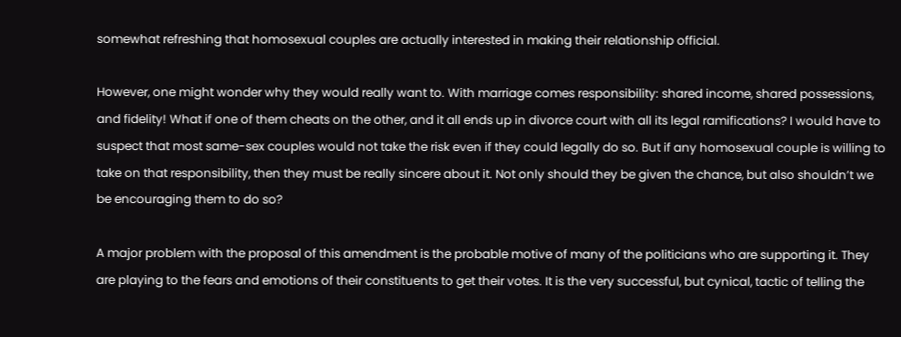somewhat refreshing that homosexual couples are actually interested in making their relationship official.

However, one might wonder why they would really want to. With marriage comes responsibility: shared income, shared possessions, and fidelity! What if one of them cheats on the other, and it all ends up in divorce court with all its legal ramifications? I would have to suspect that most same-sex couples would not take the risk even if they could legally do so. But if any homosexual couple is willing to take on that responsibility, then they must be really sincere about it. Not only should they be given the chance, but also shouldn’t we be encouraging them to do so?

A major problem with the proposal of this amendment is the probable motive of many of the politicians who are supporting it. They are playing to the fears and emotions of their constituents to get their votes. It is the very successful, but cynical, tactic of telling the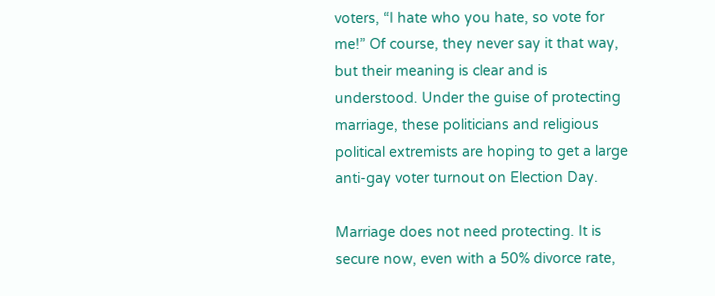voters, “I hate who you hate, so vote for me!” Of course, they never say it that way, but their meaning is clear and is understood. Under the guise of protecting marriage, these politicians and religious political extremists are hoping to get a large anti-gay voter turnout on Election Day.

Marriage does not need protecting. It is secure now, even with a 50% divorce rate,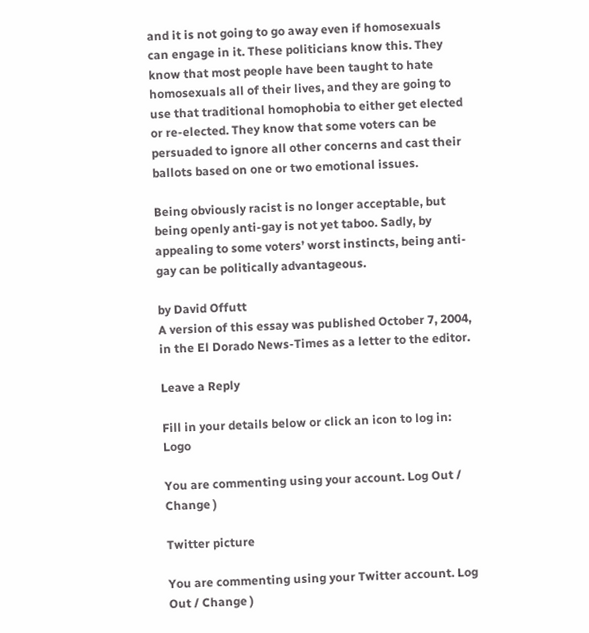and it is not going to go away even if homosexuals can engage in it. These politicians know this. They know that most people have been taught to hate homosexuals all of their lives, and they are going to use that traditional homophobia to either get elected or re-elected. They know that some voters can be persuaded to ignore all other concerns and cast their ballots based on one or two emotional issues.

Being obviously racist is no longer acceptable, but being openly anti-gay is not yet taboo. Sadly, by appealing to some voters’ worst instincts, being anti-gay can be politically advantageous.

by David Offutt
A version of this essay was published October 7, 2004,
in the El Dorado News-Times as a letter to the editor.

Leave a Reply

Fill in your details below or click an icon to log in: Logo

You are commenting using your account. Log Out / Change )

Twitter picture

You are commenting using your Twitter account. Log Out / Change )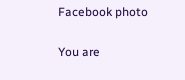Facebook photo

You are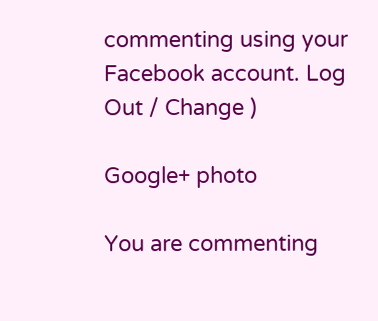commenting using your Facebook account. Log Out / Change )

Google+ photo

You are commenting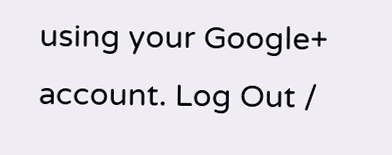using your Google+ account. Log Out /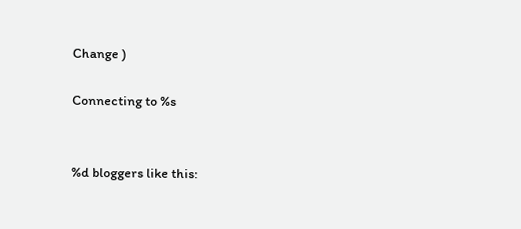Change )

Connecting to %s


%d bloggers like this: